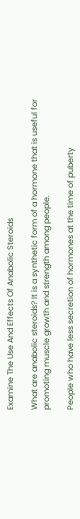Examine The Use And Effects Of Anabolic Steroids

What are anabolic steroids? It is a synthetic form of a hormone that is useful for promoting muscle growth and strength among people.

People who have less secretion of hormones at the time of puberty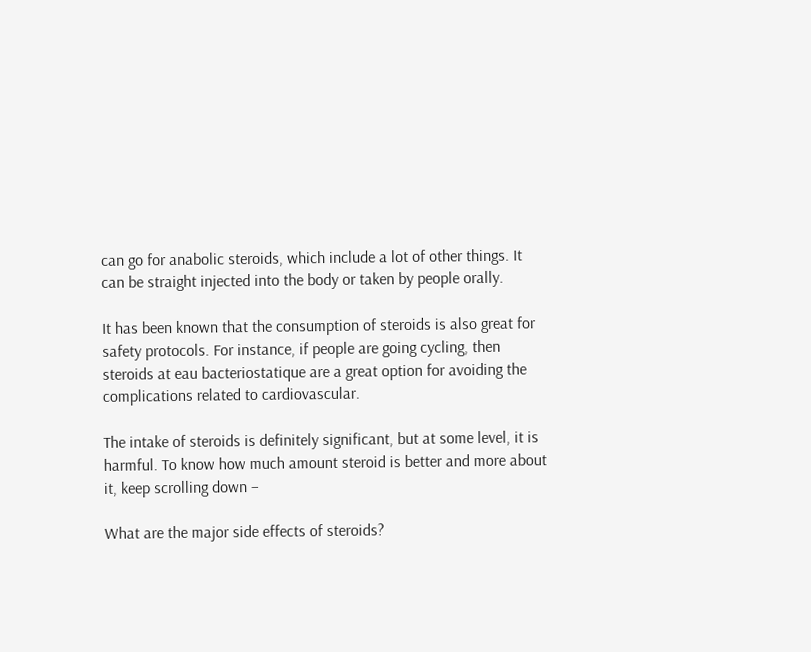can go for anabolic steroids, which include a lot of other things. It can be straight injected into the body or taken by people orally.

It has been known that the consumption of steroids is also great for safety protocols. For instance, if people are going cycling, then steroids at eau bacteriostatique are a great option for avoiding the complications related to cardiovascular.

The intake of steroids is definitely significant, but at some level, it is harmful. To know how much amount steroid is better and more about it, keep scrolling down –

What are the major side effects of steroids?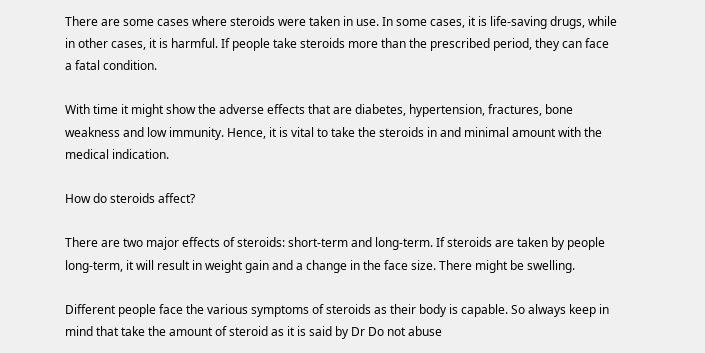There are some cases where steroids were taken in use. In some cases, it is life-saving drugs, while in other cases, it is harmful. If people take steroids more than the prescribed period, they can face a fatal condition.

With time it might show the adverse effects that are diabetes, hypertension, fractures, bone weakness and low immunity. Hence, it is vital to take the steroids in and minimal amount with the medical indication.

How do steroids affect?

There are two major effects of steroids: short-term and long-term. If steroids are taken by people long-term, it will result in weight gain and a change in the face size. There might be swelling.

Different people face the various symptoms of steroids as their body is capable. So always keep in mind that take the amount of steroid as it is said by Dr Do not abuse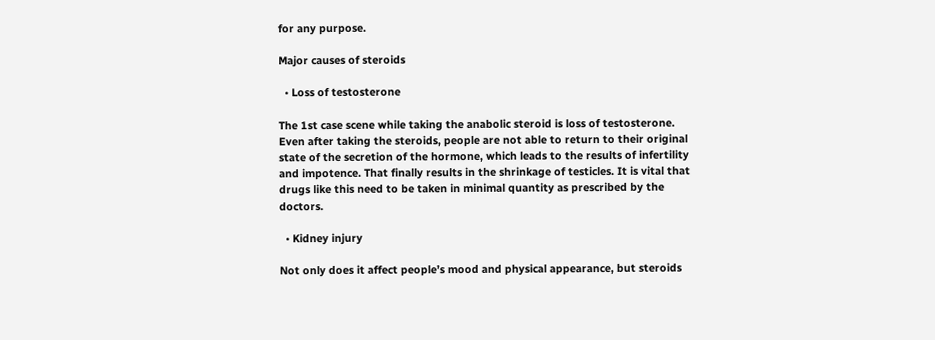for any purpose.

Major causes of steroids

  • Loss of testosterone

The 1st case scene while taking the anabolic steroid is loss of testosterone. Even after taking the steroids, people are not able to return to their original state of the secretion of the hormone, which leads to the results of infertility and impotence. That finally results in the shrinkage of testicles. It is vital that drugs like this need to be taken in minimal quantity as prescribed by the doctors.

  • Kidney injury

Not only does it affect people’s mood and physical appearance, but steroids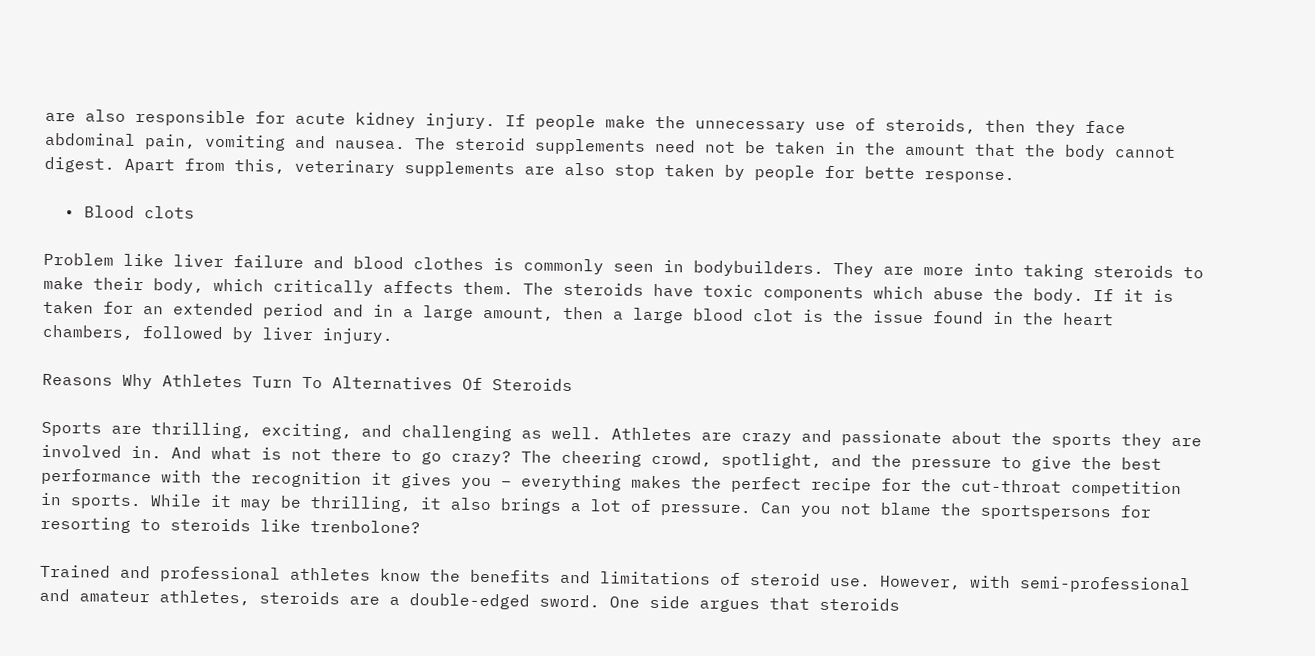are also responsible for acute kidney injury. If people make the unnecessary use of steroids, then they face abdominal pain, vomiting and nausea. The steroid supplements need not be taken in the amount that the body cannot digest. Apart from this, veterinary supplements are also stop taken by people for bette response.

  • Blood clots

Problem like liver failure and blood clothes is commonly seen in bodybuilders. They are more into taking steroids to make their body, which critically affects them. The steroids have toxic components which abuse the body. If it is taken for an extended period and in a large amount, then a large blood clot is the issue found in the heart chambers, followed by liver injury.

Reasons Why Athletes Turn To Alternatives Of Steroids

Sports are thrilling, exciting, and challenging as well. Athletes are crazy and passionate about the sports they are involved in. And what is not there to go crazy? The cheering crowd, spotlight, and the pressure to give the best performance with the recognition it gives you – everything makes the perfect recipe for the cut-throat competition in sports. While it may be thrilling, it also brings a lot of pressure. Can you not blame the sportspersons for resorting to steroids like trenbolone?

Trained and professional athletes know the benefits and limitations of steroid use. However, with semi-professional and amateur athletes, steroids are a double-edged sword. One side argues that steroids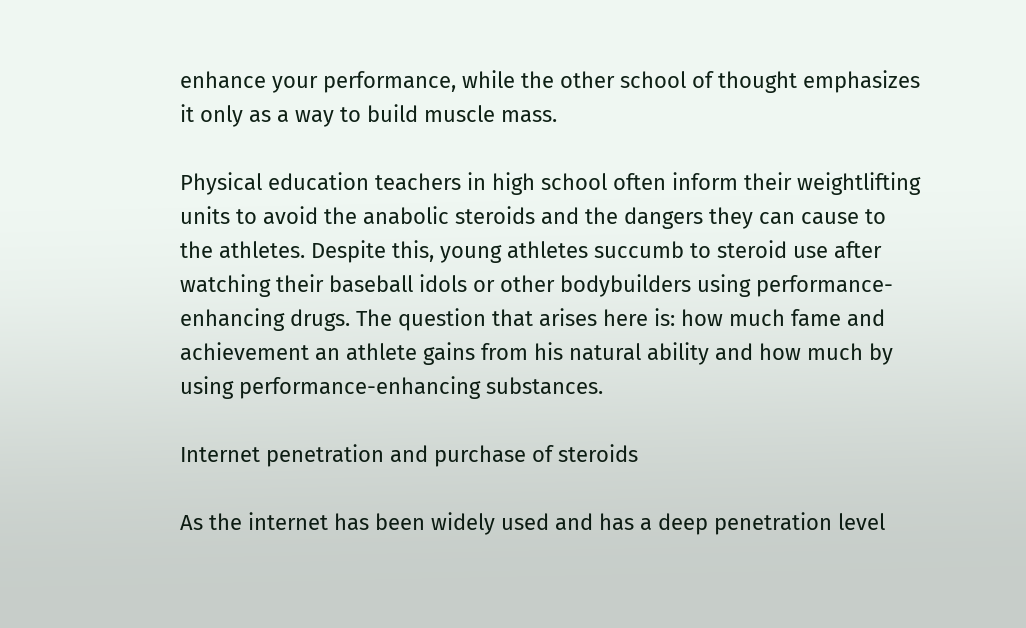enhance your performance, while the other school of thought emphasizes it only as a way to build muscle mass.

Physical education teachers in high school often inform their weightlifting units to avoid the anabolic steroids and the dangers they can cause to the athletes. Despite this, young athletes succumb to steroid use after watching their baseball idols or other bodybuilders using performance-enhancing drugs. The question that arises here is: how much fame and achievement an athlete gains from his natural ability and how much by using performance-enhancing substances.

Internet penetration and purchase of steroids

As the internet has been widely used and has a deep penetration level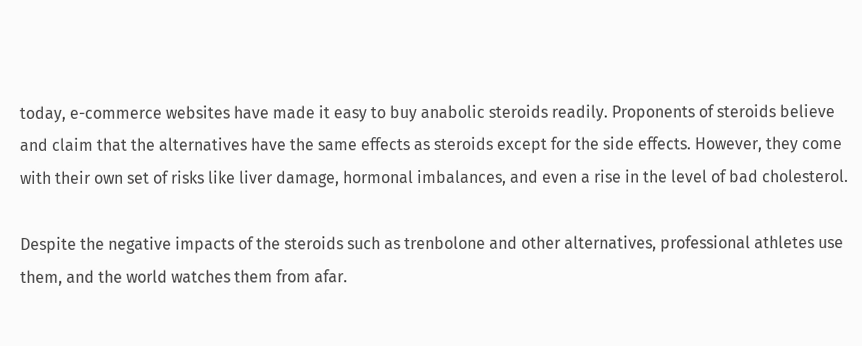today, e-commerce websites have made it easy to buy anabolic steroids readily. Proponents of steroids believe and claim that the alternatives have the same effects as steroids except for the side effects. However, they come with their own set of risks like liver damage, hormonal imbalances, and even a rise in the level of bad cholesterol.

Despite the negative impacts of the steroids such as trenbolone and other alternatives, professional athletes use them, and the world watches them from afar.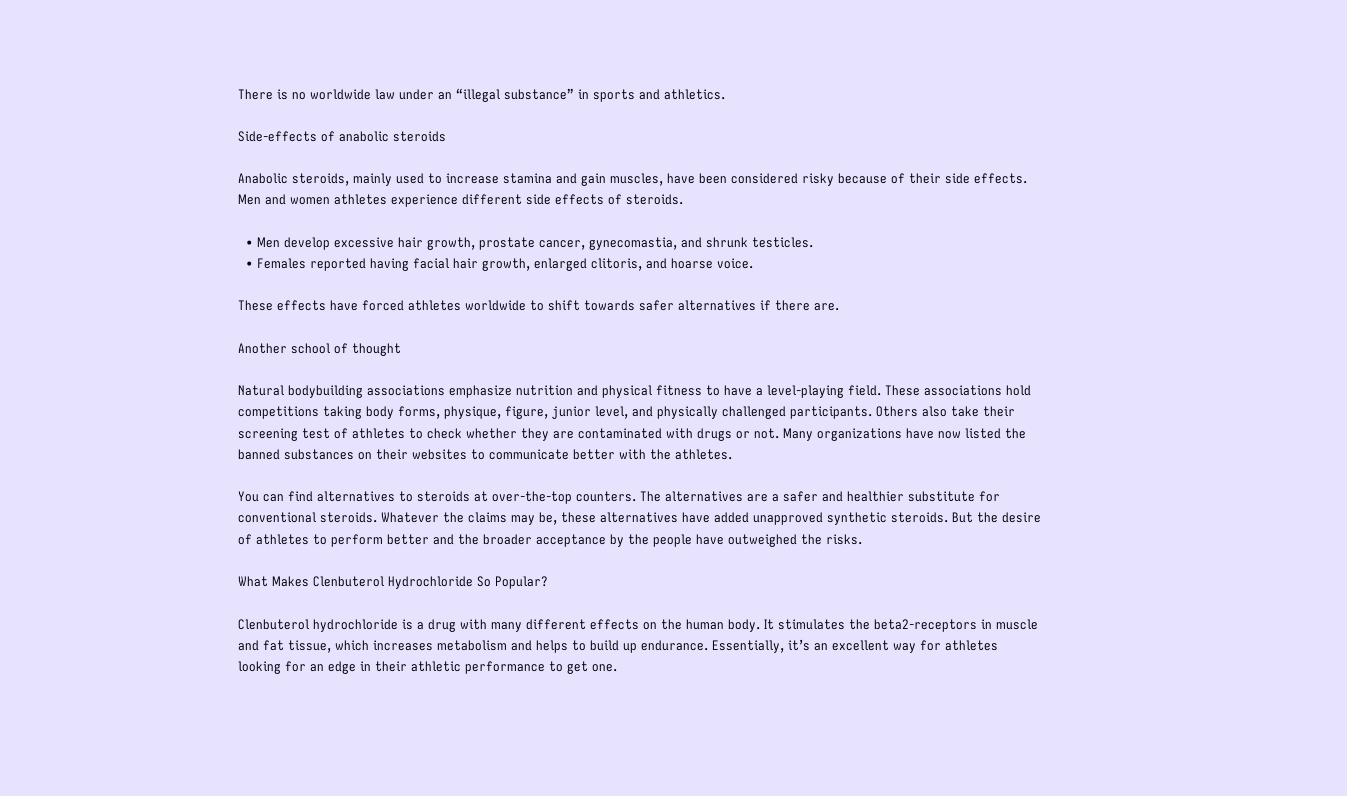There is no worldwide law under an “illegal substance” in sports and athletics.

Side-effects of anabolic steroids

Anabolic steroids, mainly used to increase stamina and gain muscles, have been considered risky because of their side effects. Men and women athletes experience different side effects of steroids.

  • Men develop excessive hair growth, prostate cancer, gynecomastia, and shrunk testicles.
  • Females reported having facial hair growth, enlarged clitoris, and hoarse voice.

These effects have forced athletes worldwide to shift towards safer alternatives if there are.

Another school of thought

Natural bodybuilding associations emphasize nutrition and physical fitness to have a level-playing field. These associations hold competitions taking body forms, physique, figure, junior level, and physically challenged participants. Others also take their screening test of athletes to check whether they are contaminated with drugs or not. Many organizations have now listed the banned substances on their websites to communicate better with the athletes.

You can find alternatives to steroids at over-the-top counters. The alternatives are a safer and healthier substitute for conventional steroids. Whatever the claims may be, these alternatives have added unapproved synthetic steroids. But the desire of athletes to perform better and the broader acceptance by the people have outweighed the risks.

What Makes Clenbuterol Hydrochloride So Popular?

Clenbuterol hydrochloride is a drug with many different effects on the human body. It stimulates the beta2-receptors in muscle and fat tissue, which increases metabolism and helps to build up endurance. Essentially, it’s an excellent way for athletes looking for an edge in their athletic performance to get one.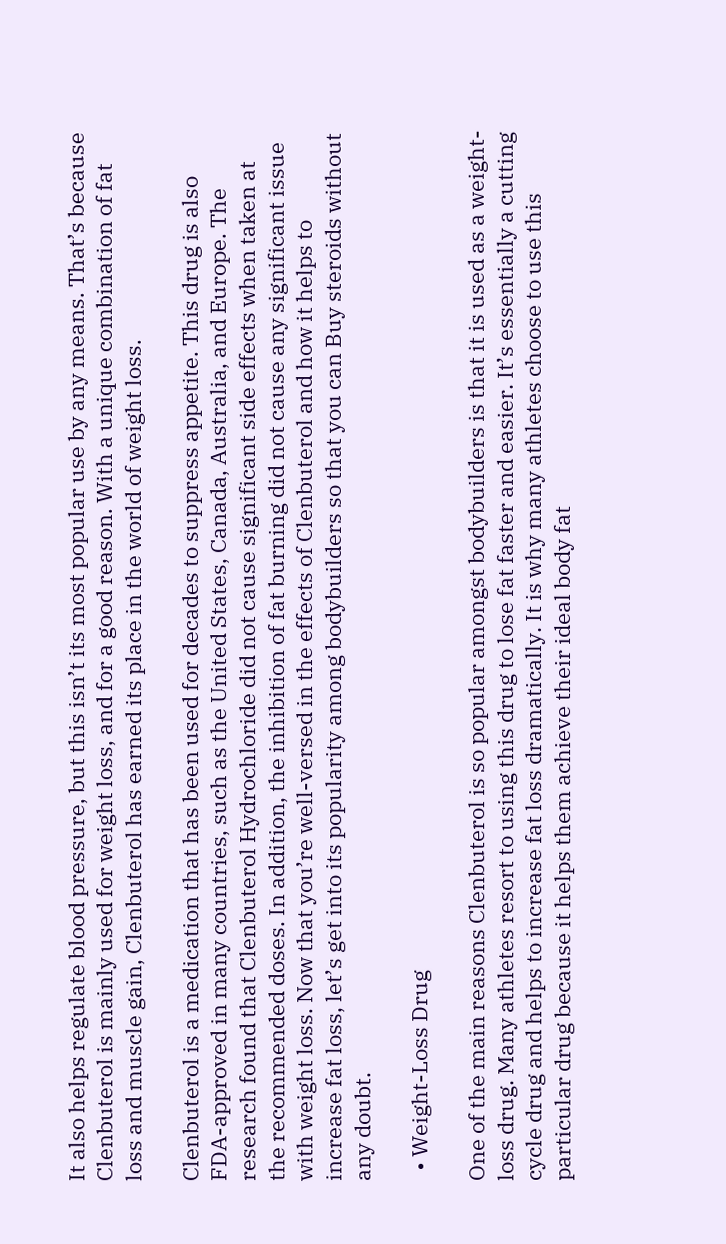It also helps regulate blood pressure, but this isn’t its most popular use by any means. That’s because Clenbuterol is mainly used for weight loss, and for a good reason. With a unique combination of fat loss and muscle gain, Clenbuterol has earned its place in the world of weight loss.

Clenbuterol is a medication that has been used for decades to suppress appetite. This drug is also FDA-approved in many countries, such as the United States, Canada, Australia, and Europe. The research found that Clenbuterol Hydrochloride did not cause significant side effects when taken at the recommended doses. In addition, the inhibition of fat burning did not cause any significant issue with weight loss. Now that you’re well-versed in the effects of Clenbuterol and how it helps to increase fat loss, let’s get into its popularity among bodybuilders so that you can Buy steroids without any doubt.

  • Weight-Loss Drug

One of the main reasons Clenbuterol is so popular amongst bodybuilders is that it is used as a weight-loss drug. Many athletes resort to using this drug to lose fat faster and easier. It’s essentially a cutting cycle drug and helps to increase fat loss dramatically. It is why many athletes choose to use this particular drug because it helps them achieve their ideal body fat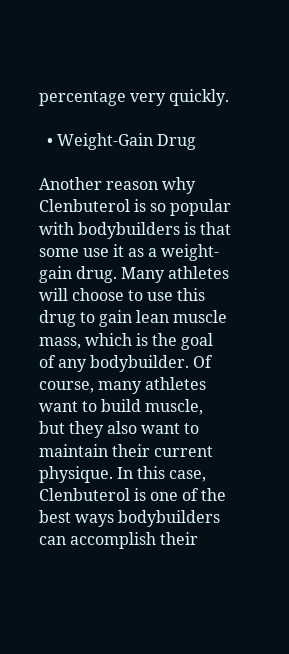percentage very quickly.

  • Weight-Gain Drug

Another reason why Clenbuterol is so popular with bodybuilders is that some use it as a weight-gain drug. Many athletes will choose to use this drug to gain lean muscle mass, which is the goal of any bodybuilder. Of course, many athletes want to build muscle, but they also want to maintain their current physique. In this case, Clenbuterol is one of the best ways bodybuilders can accomplish their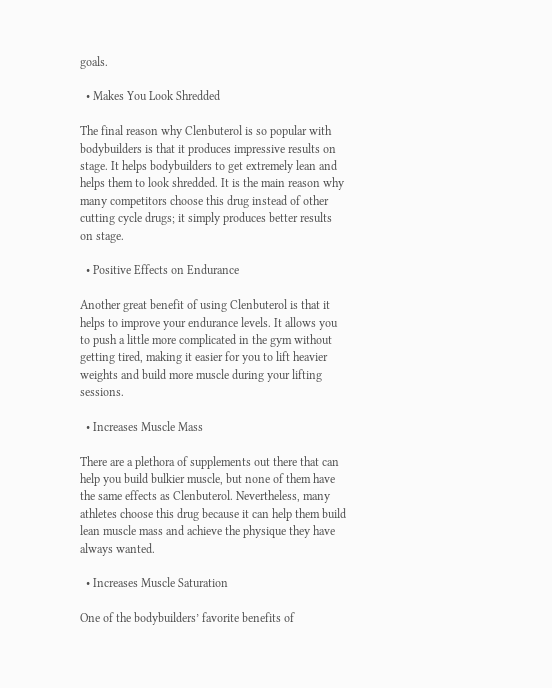goals.

  • Makes You Look Shredded

The final reason why Clenbuterol is so popular with bodybuilders is that it produces impressive results on stage. It helps bodybuilders to get extremely lean and helps them to look shredded. It is the main reason why many competitors choose this drug instead of other cutting cycle drugs; it simply produces better results on stage.

  • Positive Effects on Endurance

Another great benefit of using Clenbuterol is that it helps to improve your endurance levels. It allows you to push a little more complicated in the gym without getting tired, making it easier for you to lift heavier weights and build more muscle during your lifting sessions.

  • Increases Muscle Mass

There are a plethora of supplements out there that can help you build bulkier muscle, but none of them have the same effects as Clenbuterol. Nevertheless, many athletes choose this drug because it can help them build lean muscle mass and achieve the physique they have always wanted.

  • Increases Muscle Saturation

One of the bodybuilders’ favorite benefits of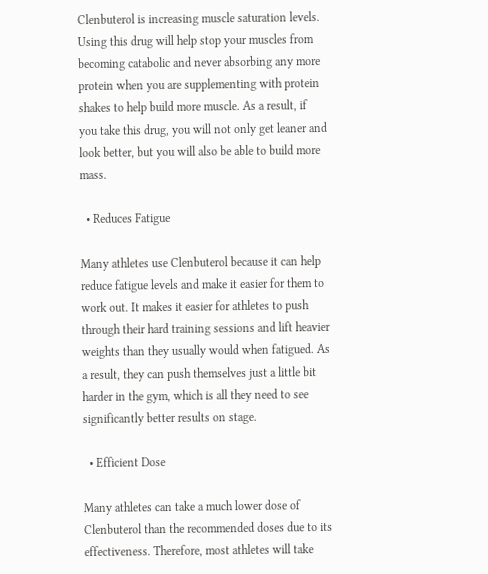Clenbuterol is increasing muscle saturation levels. Using this drug will help stop your muscles from becoming catabolic and never absorbing any more protein when you are supplementing with protein shakes to help build more muscle. As a result, if you take this drug, you will not only get leaner and look better, but you will also be able to build more mass.

  • Reduces Fatigue

Many athletes use Clenbuterol because it can help reduce fatigue levels and make it easier for them to work out. It makes it easier for athletes to push through their hard training sessions and lift heavier weights than they usually would when fatigued. As a result, they can push themselves just a little bit harder in the gym, which is all they need to see significantly better results on stage.

  • Efficient Dose

Many athletes can take a much lower dose of Clenbuterol than the recommended doses due to its effectiveness. Therefore, most athletes will take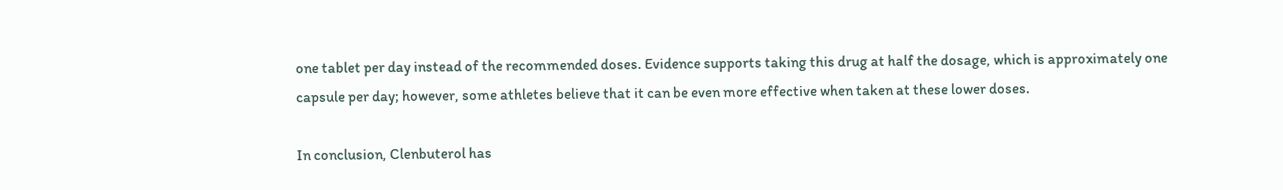one tablet per day instead of the recommended doses. Evidence supports taking this drug at half the dosage, which is approximately one capsule per day; however, some athletes believe that it can be even more effective when taken at these lower doses.

In conclusion, Clenbuterol has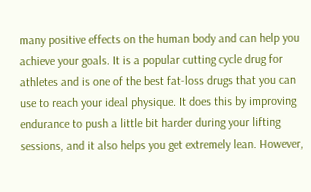many positive effects on the human body and can help you achieve your goals. It is a popular cutting cycle drug for athletes and is one of the best fat-loss drugs that you can use to reach your ideal physique. It does this by improving endurance to push a little bit harder during your lifting sessions, and it also helps you get extremely lean. However,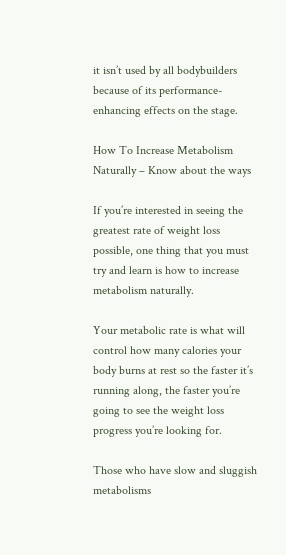it isn’t used by all bodybuilders because of its performance-enhancing effects on the stage.

How To Increase Metabolism Naturally – Know about the ways

If you’re interested in seeing the greatest rate of weight loss possible, one thing that you must try and learn is how to increase metabolism naturally.

Your metabolic rate is what will control how many calories your body burns at rest so the faster it’s running along, the faster you’re going to see the weight loss progress you’re looking for.

Those who have slow and sluggish metabolisms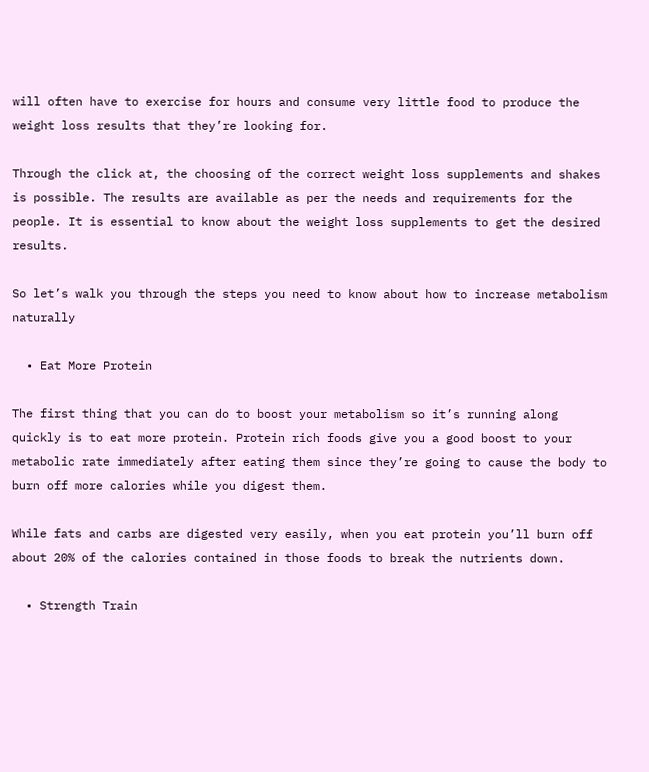will often have to exercise for hours and consume very little food to produce the weight loss results that they’re looking for.

Through the click at, the choosing of the correct weight loss supplements and shakes is possible. The results are available as per the needs and requirements for the people. It is essential to know about the weight loss supplements to get the desired results.

So let’s walk you through the steps you need to know about how to increase metabolism naturally

  • Eat More Protein

The first thing that you can do to boost your metabolism so it’s running along quickly is to eat more protein. Protein rich foods give you a good boost to your metabolic rate immediately after eating them since they’re going to cause the body to burn off more calories while you digest them.

While fats and carbs are digested very easily, when you eat protein you’ll burn off about 20% of the calories contained in those foods to break the nutrients down.

  • Strength Train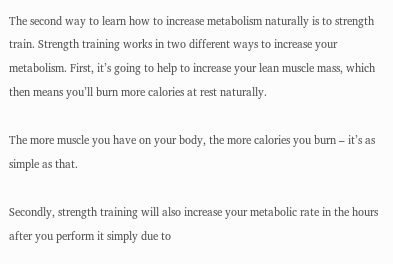The second way to learn how to increase metabolism naturally is to strength train. Strength training works in two different ways to increase your metabolism. First, it’s going to help to increase your lean muscle mass, which then means you’ll burn more calories at rest naturally.

The more muscle you have on your body, the more calories you burn – it’s as simple as that.

Secondly, strength training will also increase your metabolic rate in the hours after you perform it simply due to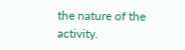the nature of the activity.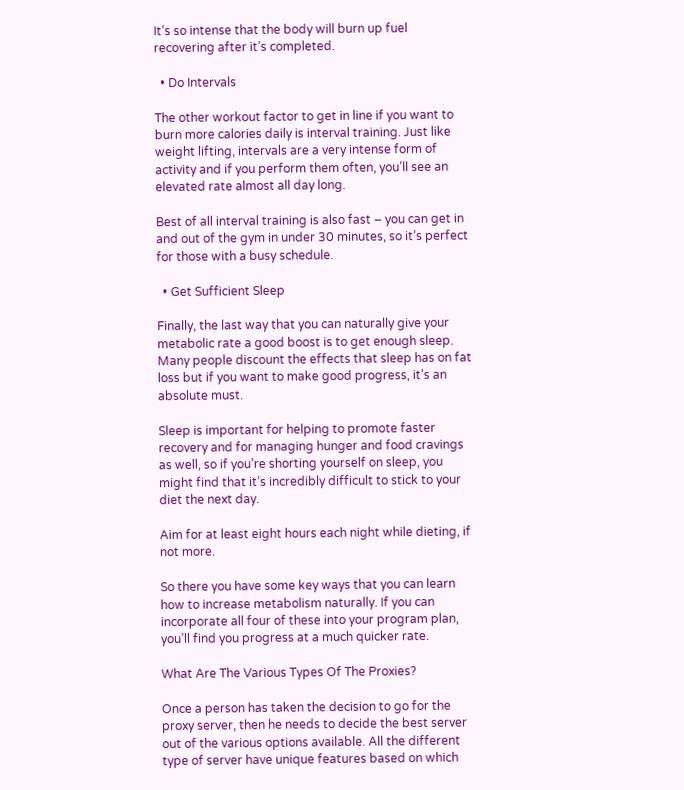It’s so intense that the body will burn up fuel recovering after it’s completed.

  • Do Intervals

The other workout factor to get in line if you want to burn more calories daily is interval training. Just like weight lifting, intervals are a very intense form of activity and if you perform them often, you’ll see an elevated rate almost all day long.

Best of all interval training is also fast – you can get in and out of the gym in under 30 minutes, so it’s perfect for those with a busy schedule.

  • Get Sufficient Sleep

Finally, the last way that you can naturally give your metabolic rate a good boost is to get enough sleep. Many people discount the effects that sleep has on fat loss but if you want to make good progress, it’s an absolute must.

Sleep is important for helping to promote faster recovery and for managing hunger and food cravings as well, so if you’re shorting yourself on sleep, you might find that it’s incredibly difficult to stick to your diet the next day.

Aim for at least eight hours each night while dieting, if not more.

So there you have some key ways that you can learn how to increase metabolism naturally. If you can incorporate all four of these into your program plan, you’ll find you progress at a much quicker rate.

What Are The Various Types Of The Proxies?

Once a person has taken the decision to go for the proxy server, then he needs to decide the best server out of the various options available. All the different type of server have unique features based on which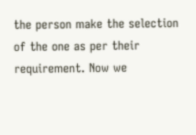the person make the selection of the one as per their requirement. Now we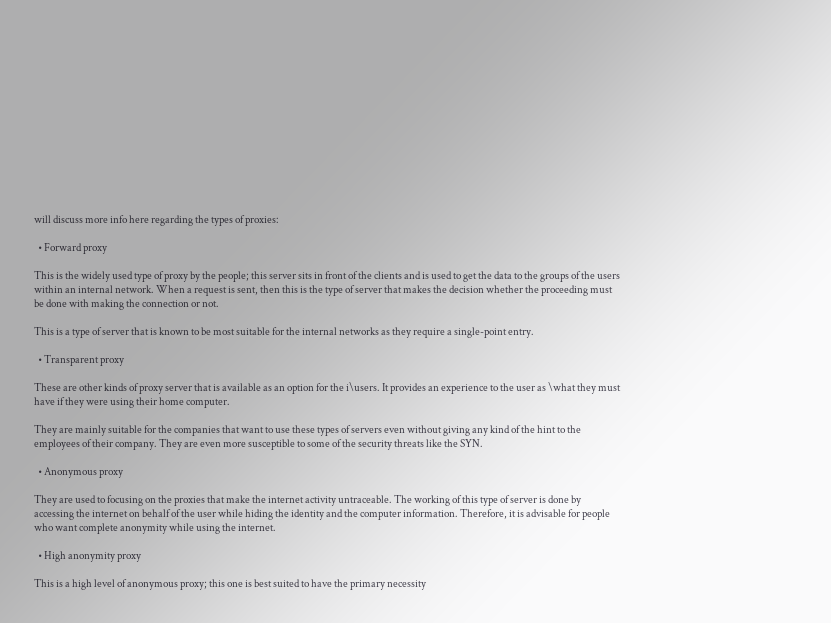will discuss more info here regarding the types of proxies:

  • Forward proxy

This is the widely used type of proxy by the people; this server sits in front of the clients and is used to get the data to the groups of the users within an internal network. When a request is sent, then this is the type of server that makes the decision whether the proceeding must be done with making the connection or not.

This is a type of server that is known to be most suitable for the internal networks as they require a single-point entry.

  • Transparent proxy

These are other kinds of proxy server that is available as an option for the i\users. It provides an experience to the user as \what they must have if they were using their home computer.

They are mainly suitable for the companies that want to use these types of servers even without giving any kind of the hint to the employees of their company. They are even more susceptible to some of the security threats like the SYN.

  • Anonymous proxy

They are used to focusing on the proxies that make the internet activity untraceable. The working of this type of server is done by accessing the internet on behalf of the user while hiding the identity and the computer information. Therefore, it is advisable for people who want complete anonymity while using the internet.

  • High anonymity proxy

This is a high level of anonymous proxy; this one is best suited to have the primary necessity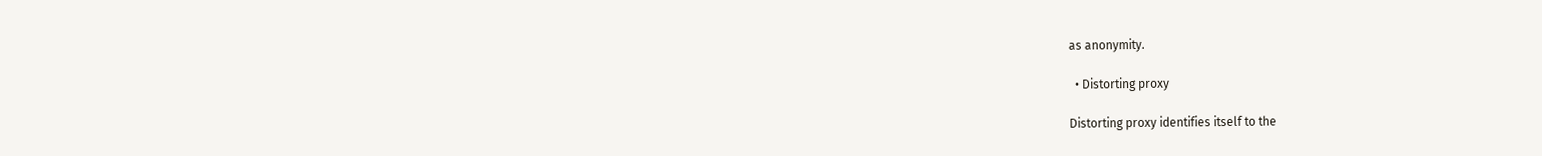as anonymity.

  • Distorting proxy

Distorting proxy identifies itself to the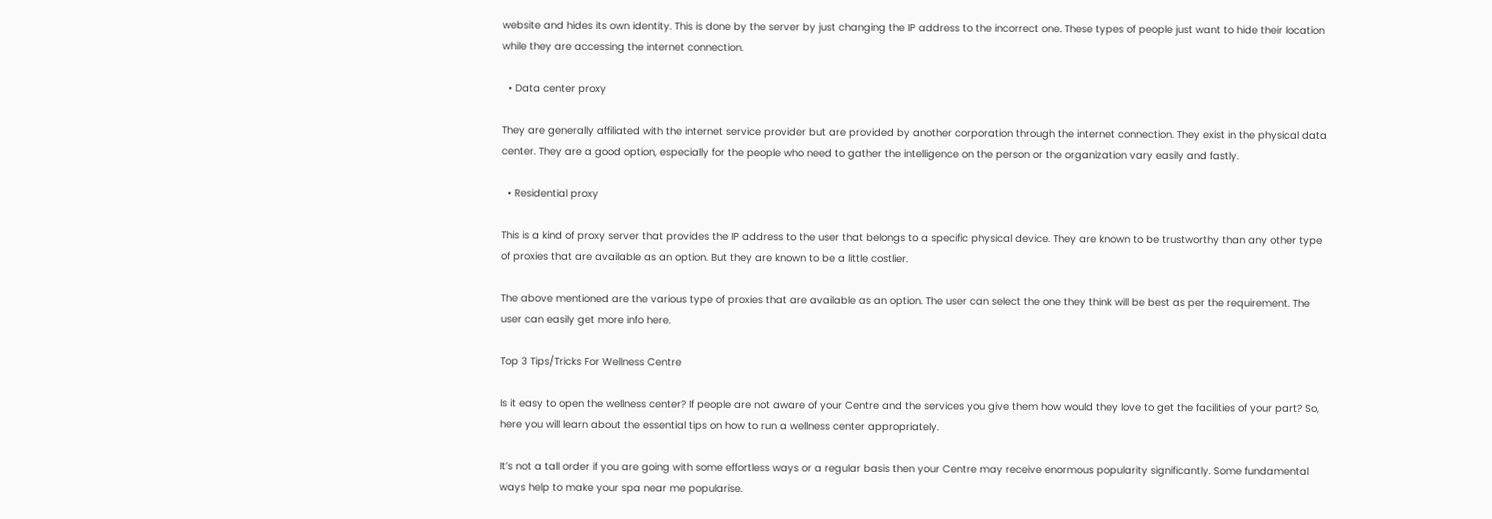website and hides its own identity. This is done by the server by just changing the IP address to the incorrect one. These types of people just want to hide their location while they are accessing the internet connection.

  • Data center proxy

They are generally affiliated with the internet service provider but are provided by another corporation through the internet connection. They exist in the physical data center. They are a good option, especially for the people who need to gather the intelligence on the person or the organization vary easily and fastly.

  • Residential proxy

This is a kind of proxy server that provides the IP address to the user that belongs to a specific physical device. They are known to be trustworthy than any other type of proxies that are available as an option. But they are known to be a little costlier.

The above mentioned are the various type of proxies that are available as an option. The user can select the one they think will be best as per the requirement. The user can easily get more info here.

Top 3 Tips/Tricks For Wellness Centre

Is it easy to open the wellness center? If people are not aware of your Centre and the services you give them how would they love to get the facilities of your part? So, here you will learn about the essential tips on how to run a wellness center appropriately.

It’s not a tall order if you are going with some effortless ways or a regular basis then your Centre may receive enormous popularity significantly. Some fundamental ways help to make your spa near me popularise.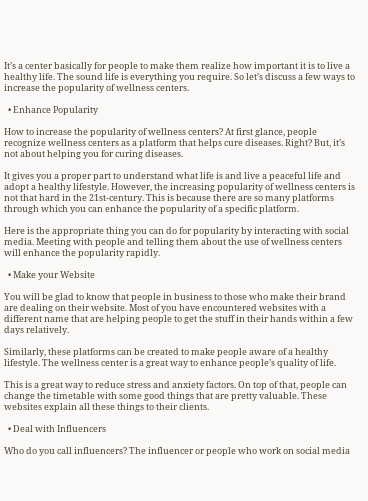It’s a center basically for people to make them realize how important it is to live a healthy life. The sound life is everything you require. So let’s discuss a few ways to increase the popularity of wellness centers.

  • Enhance Popularity

How to increase the popularity of wellness centers? At first glance, people recognize wellness centers as a platform that helps cure diseases. Right? But, it’s not about helping you for curing diseases.

It gives you a proper part to understand what life is and live a peaceful life and adopt a healthy lifestyle. However, the increasing popularity of wellness centers is not that hard in the 21st-century. This is because there are so many platforms through which you can enhance the popularity of a specific platform.

Here is the appropriate thing you can do for popularity by interacting with social media. Meeting with people and telling them about the use of wellness centers will enhance the popularity rapidly.

  • Make your Website

You will be glad to know that people in business to those who make their brand are dealing on their website. Most of you have encountered websites with a different name that are helping people to get the stuff in their hands within a few days relatively.

Similarly, these platforms can be created to make people aware of a healthy lifestyle. The wellness center is a great way to enhance people’s quality of life.

This is a great way to reduce stress and anxiety factors. On top of that, people can change the timetable with some good things that are pretty valuable. These websites explain all these things to their clients.

  • Deal with Influencers

Who do you call influencers? The influencer or people who work on social media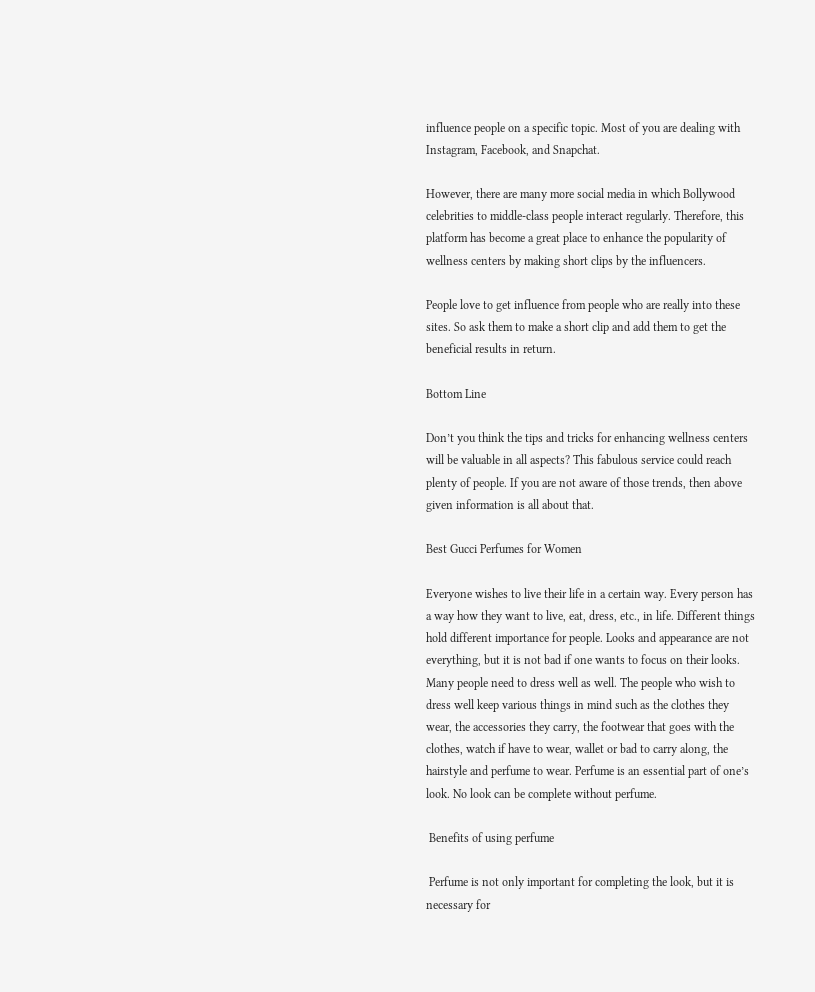influence people on a specific topic. Most of you are dealing with Instagram, Facebook, and Snapchat.

However, there are many more social media in which Bollywood celebrities to middle-class people interact regularly. Therefore, this platform has become a great place to enhance the popularity of wellness centers by making short clips by the influencers.

People love to get influence from people who are really into these sites. So ask them to make a short clip and add them to get the beneficial results in return.

Bottom Line

Don’t you think the tips and tricks for enhancing wellness centers will be valuable in all aspects? This fabulous service could reach plenty of people. If you are not aware of those trends, then above given information is all about that.

Best Gucci Perfumes for Women

Everyone wishes to live their life in a certain way. Every person has a way how they want to live, eat, dress, etc., in life. Different things hold different importance for people. Looks and appearance are not everything, but it is not bad if one wants to focus on their looks. Many people need to dress well as well. The people who wish to dress well keep various things in mind such as the clothes they wear, the accessories they carry, the footwear that goes with the clothes, watch if have to wear, wallet or bad to carry along, the hairstyle and perfume to wear. Perfume is an essential part of one’s look. No look can be complete without perfume.

 Benefits of using perfume

 Perfume is not only important for completing the look, but it is necessary for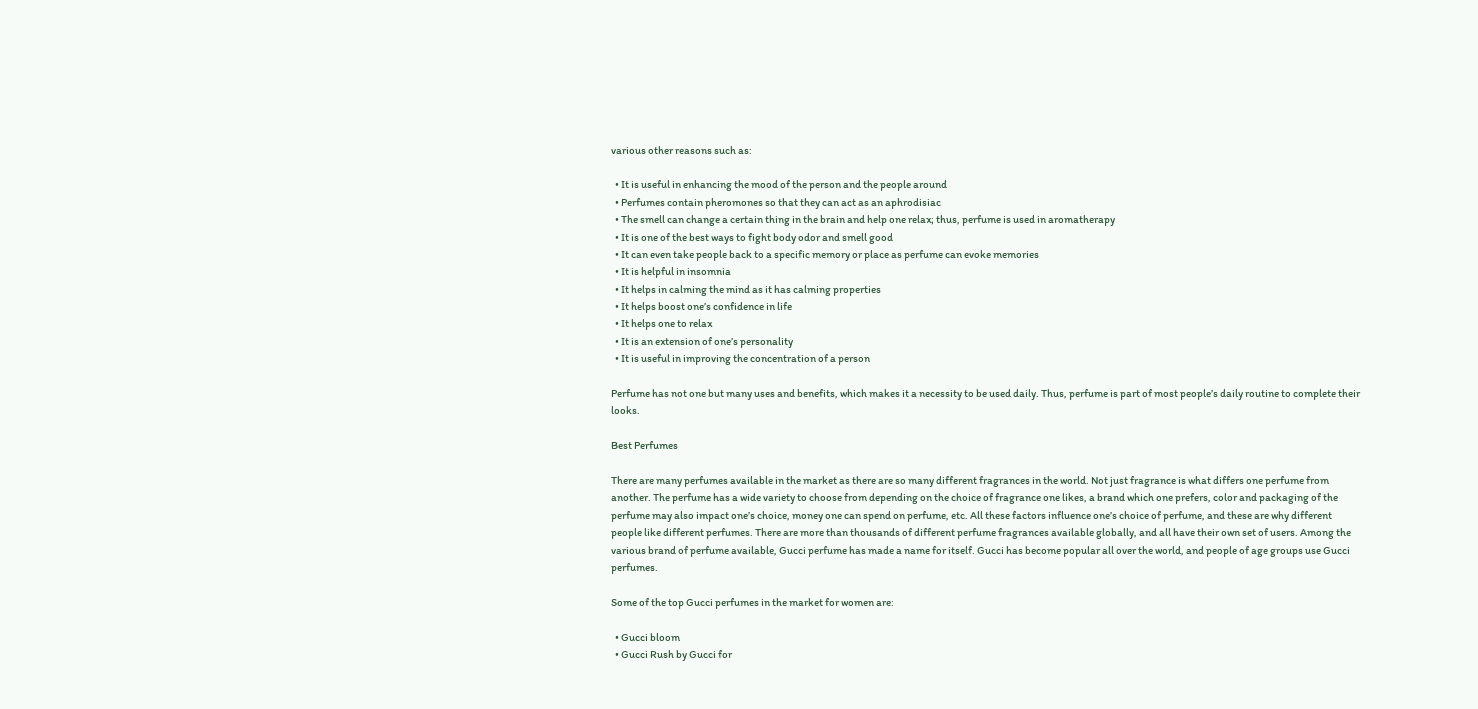various other reasons such as:

  • It is useful in enhancing the mood of the person and the people around
  • Perfumes contain pheromones so that they can act as an aphrodisiac
  • The smell can change a certain thing in the brain and help one relax; thus, perfume is used in aromatherapy
  • It is one of the best ways to fight body odor and smell good
  • It can even take people back to a specific memory or place as perfume can evoke memories
  • It is helpful in insomnia
  • It helps in calming the mind as it has calming properties
  • It helps boost one’s confidence in life
  • It helps one to relax
  • It is an extension of one’s personality
  • It is useful in improving the concentration of a person

Perfume has not one but many uses and benefits, which makes it a necessity to be used daily. Thus, perfume is part of most people’s daily routine to complete their looks.

Best Perfumes

There are many perfumes available in the market as there are so many different fragrances in the world. Not just fragrance is what differs one perfume from another. The perfume has a wide variety to choose from depending on the choice of fragrance one likes, a brand which one prefers, color and packaging of the perfume may also impact one’s choice, money one can spend on perfume, etc. All these factors influence one’s choice of perfume, and these are why different people like different perfumes. There are more than thousands of different perfume fragrances available globally, and all have their own set of users. Among the various brand of perfume available, Gucci perfume has made a name for itself. Gucci has become popular all over the world, and people of age groups use Gucci perfumes.

Some of the top Gucci perfumes in the market for women are:

  • Gucci bloom
  • Gucci Rush by Gucci for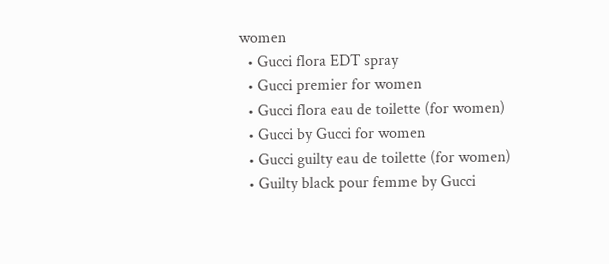women
  • Gucci flora EDT spray
  • Gucci premier for women
  • Gucci flora eau de toilette (for women)
  • Gucci by Gucci for women
  • Gucci guilty eau de toilette (for women)
  • Guilty black pour femme by Gucci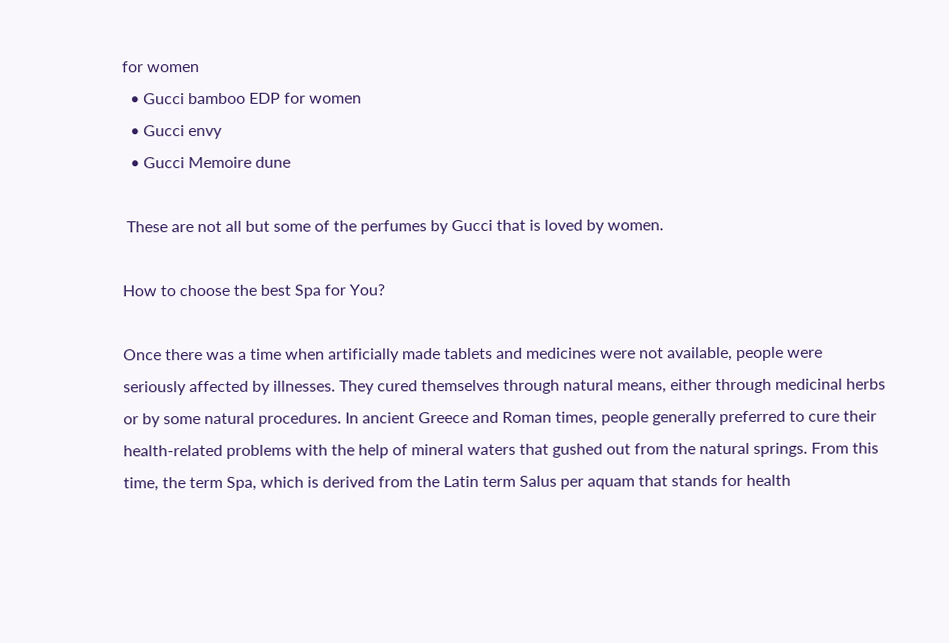for women
  • Gucci bamboo EDP for women
  • Gucci envy
  • Gucci Memoire dune

 These are not all but some of the perfumes by Gucci that is loved by women.

How to choose the best Spa for You?

Once there was a time when artificially made tablets and medicines were not available, people were seriously affected by illnesses. They cured themselves through natural means, either through medicinal herbs or by some natural procedures. In ancient Greece and Roman times, people generally preferred to cure their health-related problems with the help of mineral waters that gushed out from the natural springs. From this time, the term Spa, which is derived from the Latin term Salus per aquam that stands for health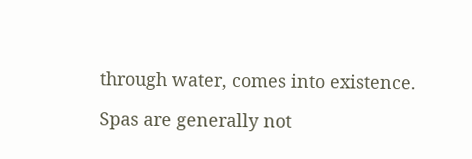through water, comes into existence.

Spas are generally not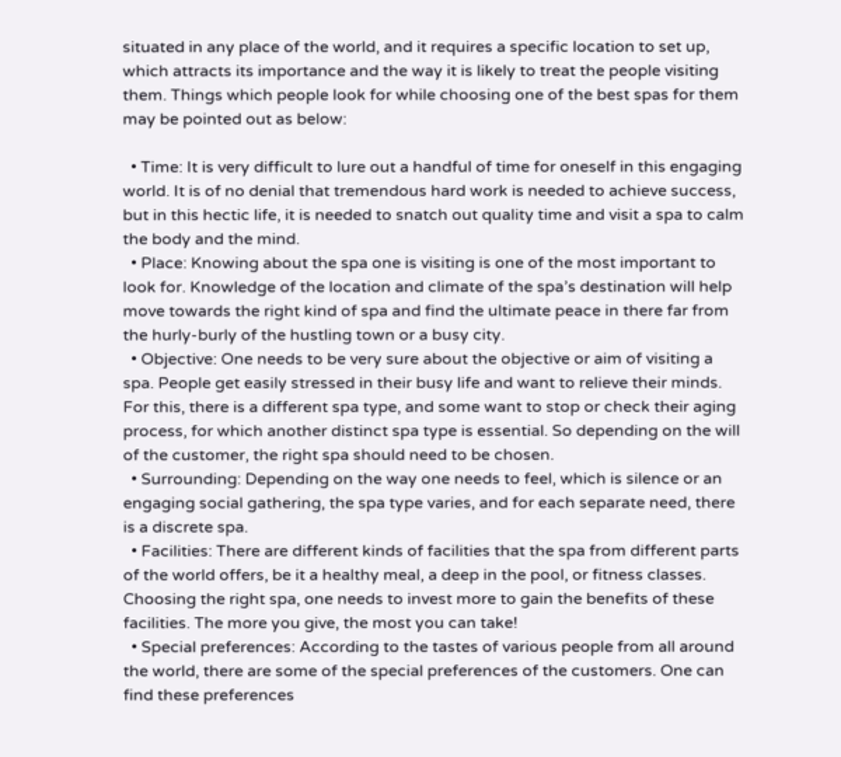situated in any place of the world, and it requires a specific location to set up, which attracts its importance and the way it is likely to treat the people visiting them. Things which people look for while choosing one of the best spas for them may be pointed out as below:

  • Time: It is very difficult to lure out a handful of time for oneself in this engaging world. It is of no denial that tremendous hard work is needed to achieve success, but in this hectic life, it is needed to snatch out quality time and visit a spa to calm the body and the mind.
  • Place: Knowing about the spa one is visiting is one of the most important to look for. Knowledge of the location and climate of the spa’s destination will help move towards the right kind of spa and find the ultimate peace in there far from the hurly-burly of the hustling town or a busy city.
  • Objective: One needs to be very sure about the objective or aim of visiting a spa. People get easily stressed in their busy life and want to relieve their minds. For this, there is a different spa type, and some want to stop or check their aging process, for which another distinct spa type is essential. So depending on the will of the customer, the right spa should need to be chosen.
  • Surrounding: Depending on the way one needs to feel, which is silence or an engaging social gathering, the spa type varies, and for each separate need, there is a discrete spa.
  • Facilities: There are different kinds of facilities that the spa from different parts of the world offers, be it a healthy meal, a deep in the pool, or fitness classes. Choosing the right spa, one needs to invest more to gain the benefits of these facilities. The more you give, the most you can take!
  • Special preferences: According to the tastes of various people from all around the world, there are some of the special preferences of the customers. One can find these preferences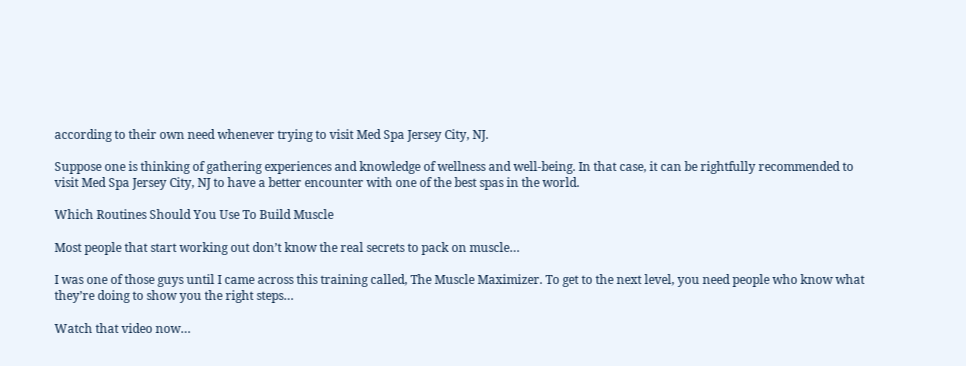according to their own need whenever trying to visit Med Spa Jersey City, NJ.

Suppose one is thinking of gathering experiences and knowledge of wellness and well-being. In that case, it can be rightfully recommended to visit Med Spa Jersey City, NJ to have a better encounter with one of the best spas in the world.

Which Routines Should You Use To Build Muscle

Most people that start working out don’t know the real secrets to pack on muscle…

I was one of those guys until I came across this training called, The Muscle Maximizer. To get to the next level, you need people who know what they’re doing to show you the right steps…

Watch that video now…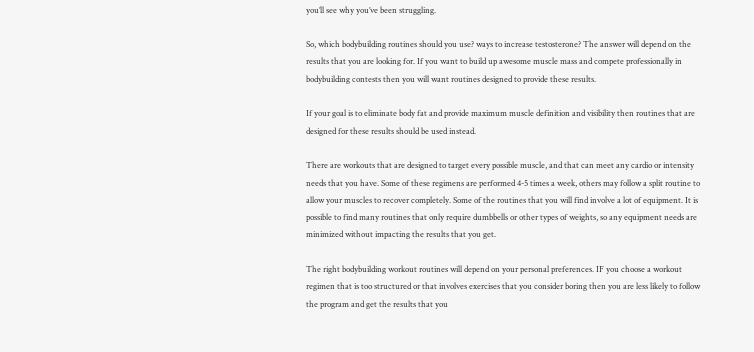you’ll see why you’ve been struggling.

So, which bodybuilding routines should you use? ways to increase testosterone? The answer will depend on the results that you are looking for. If you want to build up awesome muscle mass and compete professionally in bodybuilding contests then you will want routines designed to provide these results.

If your goal is to eliminate body fat and provide maximum muscle definition and visibility then routines that are designed for these results should be used instead.

There are workouts that are designed to target every possible muscle, and that can meet any cardio or intensity needs that you have. Some of these regimens are performed 4-5 times a week, others may follow a split routine to allow your muscles to recover completely. Some of the routines that you will find involve a lot of equipment. It is possible to find many routines that only require dumbbells or other types of weights, so any equipment needs are minimized without impacting the results that you get.

The right bodybuilding workout routines will depend on your personal preferences. IF you choose a workout regimen that is too structured or that involves exercises that you consider boring then you are less likely to follow the program and get the results that you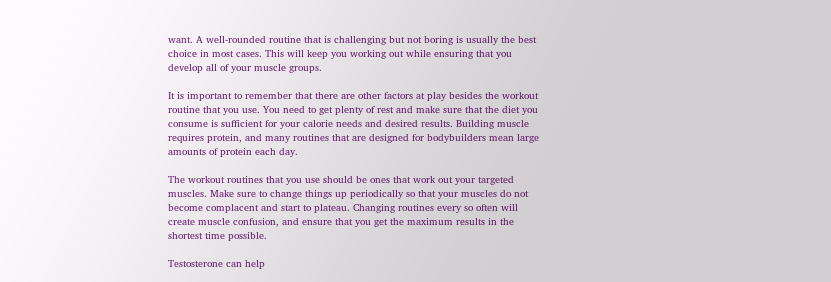want. A well-rounded routine that is challenging but not boring is usually the best choice in most cases. This will keep you working out while ensuring that you develop all of your muscle groups.

It is important to remember that there are other factors at play besides the workout routine that you use. You need to get plenty of rest and make sure that the diet you consume is sufficient for your calorie needs and desired results. Building muscle requires protein, and many routines that are designed for bodybuilders mean large amounts of protein each day.

The workout routines that you use should be ones that work out your targeted muscles. Make sure to change things up periodically so that your muscles do not become complacent and start to plateau. Changing routines every so often will create muscle confusion, and ensure that you get the maximum results in the shortest time possible.

Testosterone can help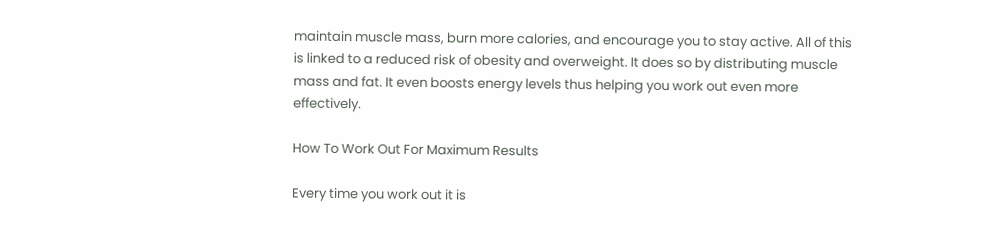maintain muscle mass, burn more calories, and encourage you to stay active. All of this is linked to a reduced risk of obesity and overweight. It does so by distributing muscle mass and fat. It even boosts energy levels thus helping you work out even more effectively.

How To Work Out For Maximum Results

Every time you work out it is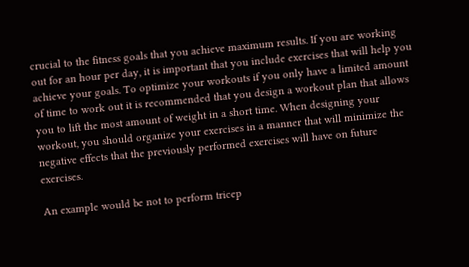crucial to the fitness goals that you achieve maximum results. If you are working out for an hour per day, it is important that you include exercises that will help you achieve your goals. To optimize your workouts if you only have a limited amount of time to work out it is recommended that you design a workout plan that allows you to lift the most amount of weight in a short time. When designing your workout, you should organize your exercises in a manner that will minimize the negative effects that the previously performed exercises will have on future exercises.

An example would be not to perform tricep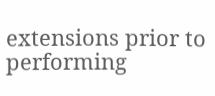extensions prior to performing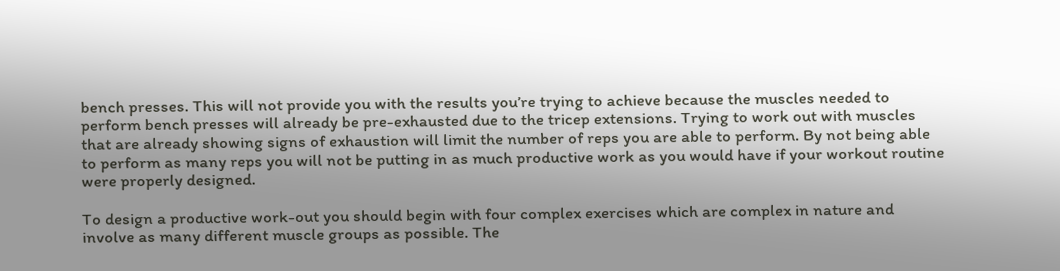bench presses. This will not provide you with the results you’re trying to achieve because the muscles needed to perform bench presses will already be pre-exhausted due to the tricep extensions. Trying to work out with muscles that are already showing signs of exhaustion will limit the number of reps you are able to perform. By not being able to perform as many reps you will not be putting in as much productive work as you would have if your workout routine were properly designed.

To design a productive work-out you should begin with four complex exercises which are complex in nature and involve as many different muscle groups as possible. The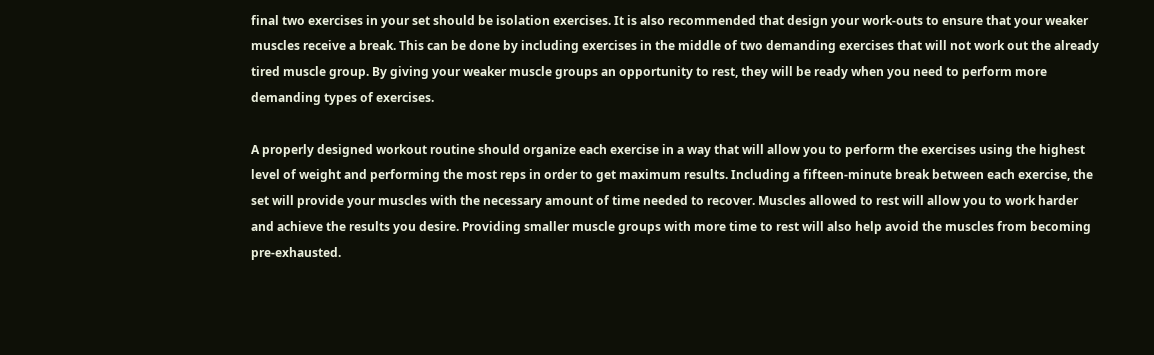final two exercises in your set should be isolation exercises. It is also recommended that design your work-outs to ensure that your weaker muscles receive a break. This can be done by including exercises in the middle of two demanding exercises that will not work out the already tired muscle group. By giving your weaker muscle groups an opportunity to rest, they will be ready when you need to perform more demanding types of exercises.

A properly designed workout routine should organize each exercise in a way that will allow you to perform the exercises using the highest level of weight and performing the most reps in order to get maximum results. Including a fifteen-minute break between each exercise, the set will provide your muscles with the necessary amount of time needed to recover. Muscles allowed to rest will allow you to work harder and achieve the results you desire. Providing smaller muscle groups with more time to rest will also help avoid the muscles from becoming pre-exhausted.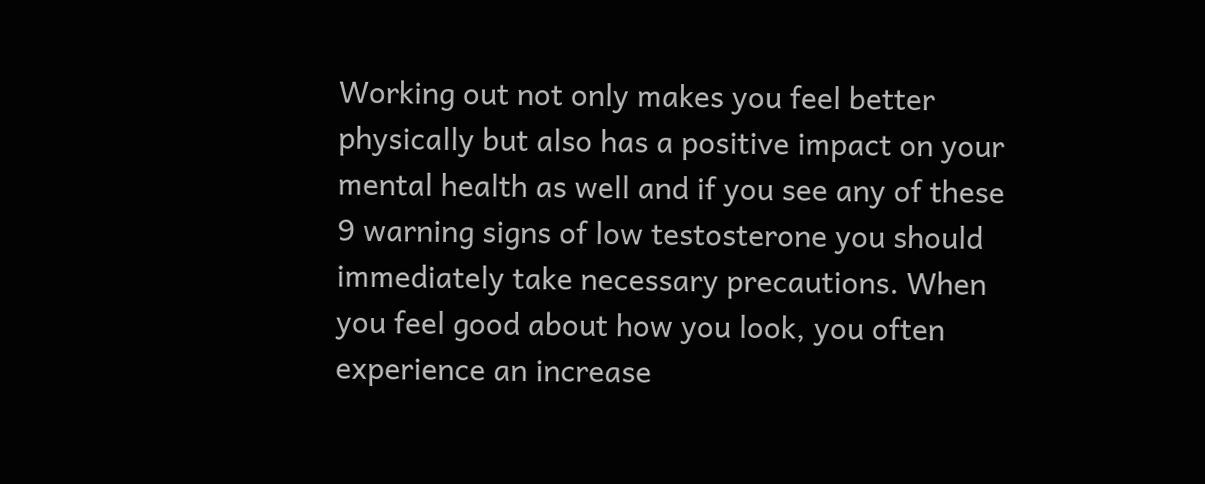Working out not only makes you feel better physically but also has a positive impact on your mental health as well and if you see any of these 9 warning signs of low testosterone you should immediately take necessary precautions. When you feel good about how you look, you often experience an increase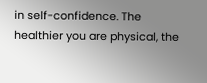in self-confidence. The healthier you are physical, the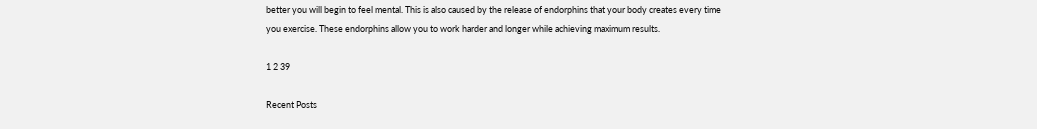better you will begin to feel mental. This is also caused by the release of endorphins that your body creates every time you exercise. These endorphins allow you to work harder and longer while achieving maximum results.

1 2 39

Recent Posts